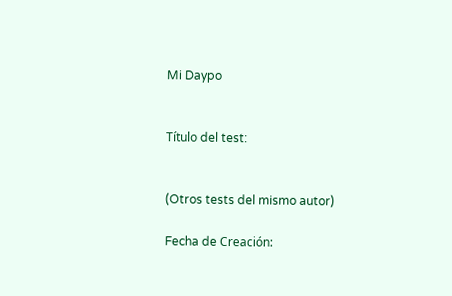Mi Daypo


Título del test:


(Otros tests del mismo autor)

Fecha de Creación: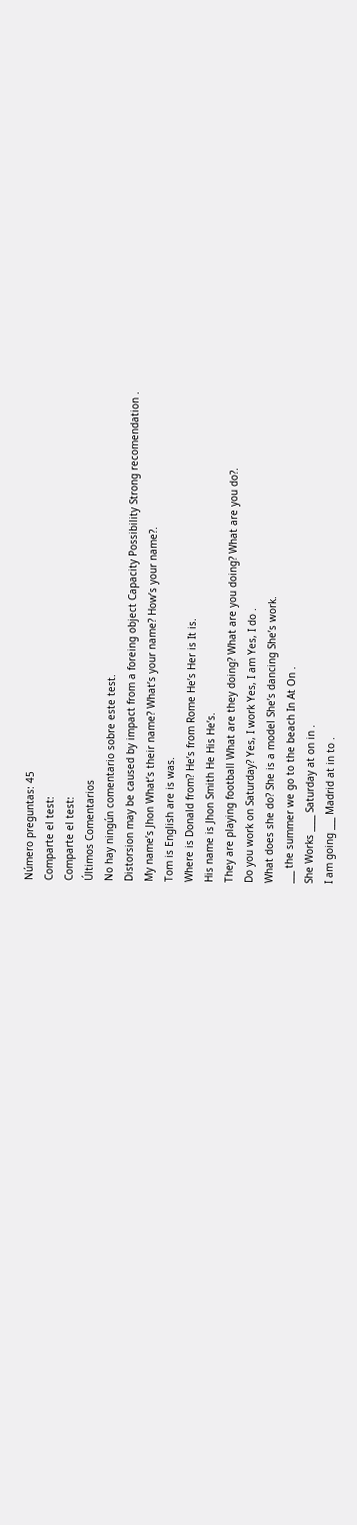Número preguntas: 45
Comparte el test:
Comparte el test:
Últimos Comentarios
No hay ningún comentario sobre este test.
Distorsion may be caused by impact from a foreing object Capacity Possibility Strong recomendation .
My name’s Jhon What’s their name? What’s your name? How’s your name?.
Tom is English are is was.
Where is Donald from? He’s from Rome He’s Her is It is.
His name is Jhon Smith He His He’s.
They are playing football What are they doing? What are you doing? What are you do?.
Do you work on Saturday? Yes, I work Yes, I am Yes, I do .
What does she do? She is a model She’s dancing She’s work.
___ the summer we go to the beach In At On .
She Works ____ Saturday at on in .
I am going ___ Madrid at in to .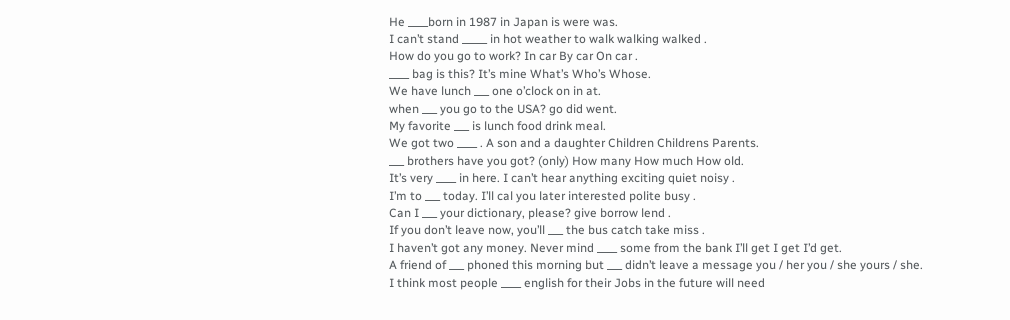He ____born in 1987 in Japan is were was.
I can’t stand _____ in hot weather to walk walking walked .
How do you go to work? In car By car On car .
____ bag is this? It’s mine What’s Who’s Whose.
We have lunch ___ one o’clock on in at.
when ___ you go to the USA? go did went.
My favorite ___ is lunch food drink meal.
We got two ____ . A son and a daughter Children Childrens Parents.
___ brothers have you got? (only) How many How much How old.
It’s very ____ in here. I can’t hear anything exciting quiet noisy .
I’m to ___ today. I’ll cal you later interested polite busy .
Can I ___ your dictionary, please? give borrow lend .
If you don’t leave now, you’ll ___ the bus catch take miss .
I haven’t got any money. Never mind ____ some from the bank I’ll get I get I’d get.
A friend of ___ phoned this morning but ___ didn’t leave a message you / her you / she yours / she.
I think most people ____ english for their Jobs in the future will need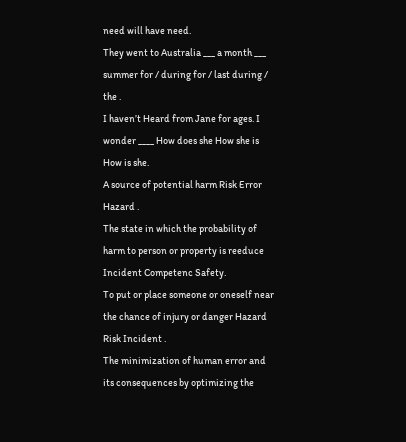need will have need.
They went to Australia ___ a month ___ summer for / during for / last during / the .
I haven’t Heard from Jane for ages. I wonder ____ How does she How she is How is she.
A source of potential harm Risk Error Hazard .
The state in which the probability of harm to person or property is reeduce Incident Competenc Safety.
To put or place someone or oneself near the chance of injury or danger Hazard Risk Incident .
The minimization of human error and its consequences by optimizing the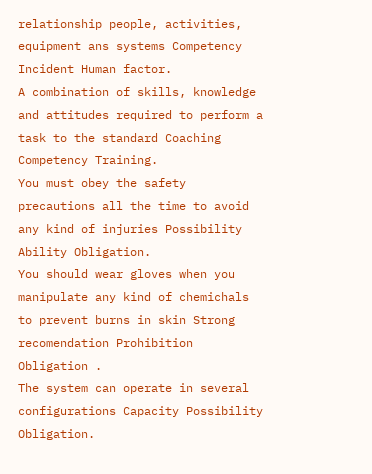relationship people, activities, equipment ans systems Competency Incident Human factor.
A combination of skills, knowledge and attitudes required to perform a task to the standard Coaching Competency Training.
You must obey the safety precautions all the time to avoid any kind of injuries Possibility Ability Obligation.
You should wear gloves when you manipulate any kind of chemichals to prevent burns in skin Strong recomendation Prohibition Obligation .
The system can operate in several configurations Capacity Possibility Obligation.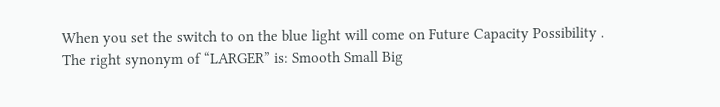When you set the switch to on the blue light will come on Future Capacity Possibility .
The right synonym of “LARGER” is: Smooth Small Big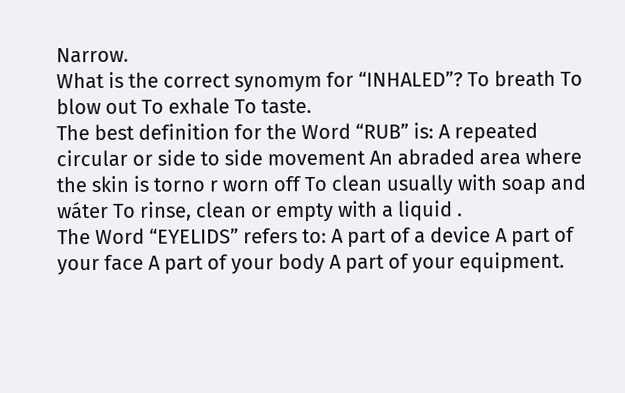Narrow.
What is the correct synomym for “INHALED”? To breath To blow out To exhale To taste.
The best definition for the Word “RUB” is: A repeated circular or side to side movement An abraded area where the skin is torno r worn off To clean usually with soap and wáter To rinse, clean or empty with a liquid .
The Word “EYELIDS” refers to: A part of a device A part of your face A part of your body A part of your equipment.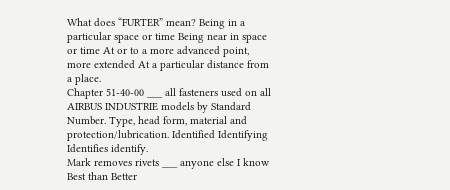What does “FURTER” mean? Being in a particular space or time Being near in space or time At or to a more advanced point, more extended At a particular distance from a place.
Chapter 51-40-00 ___ all fasteners used on all AIRBUS INDUSTRIE models by Standard Number. Type, head form, material and protection/lubrication. Identified Identifying Identifies identify.
Mark removes rivets ___ anyone else I know Best than Better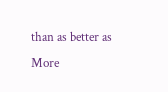than as better as More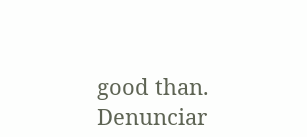good than.
Denunciar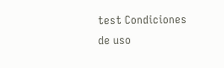test Condiciones de uso